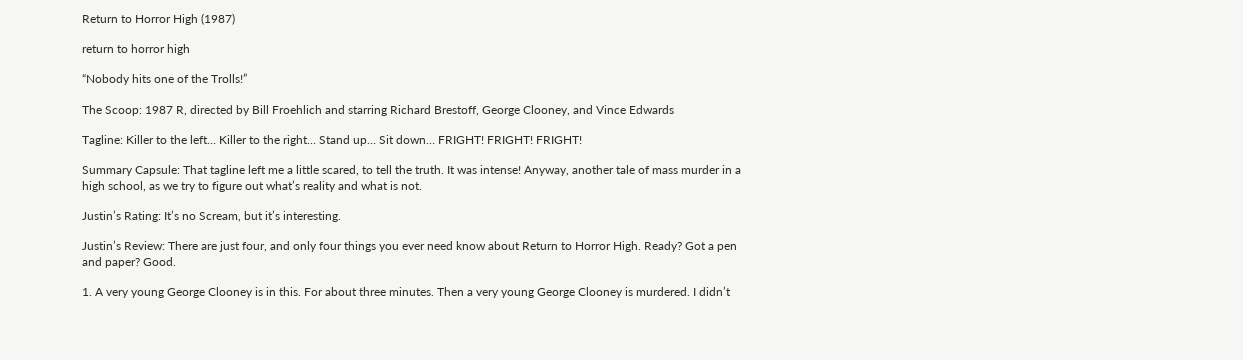Return to Horror High (1987)

return to horror high

“Nobody hits one of the Trolls!”

The Scoop: 1987 R, directed by Bill Froehlich and starring Richard Brestoff, George Clooney, and Vince Edwards

Tagline: Killer to the left… Killer to the right… Stand up… Sit down… FRIGHT! FRIGHT! FRIGHT!

Summary Capsule: That tagline left me a little scared, to tell the truth. It was intense! Anyway, another tale of mass murder in a high school, as we try to figure out what’s reality and what is not.

Justin’s Rating: It’s no Scream, but it’s interesting.

Justin’s Review: There are just four, and only four things you ever need know about Return to Horror High. Ready? Got a pen and paper? Good.

1. A very young George Clooney is in this. For about three minutes. Then a very young George Clooney is murdered. I didn’t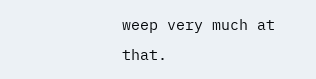weep very much at that.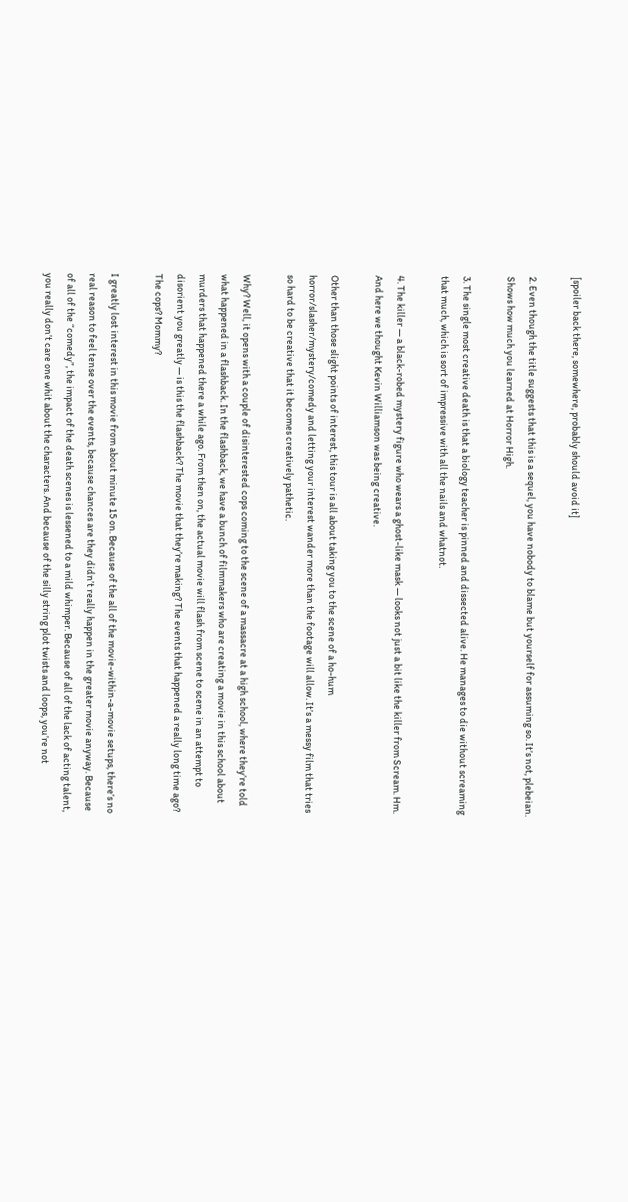[spoiler back there, somewhere, probably should avoid it]

2. Even though the title suggests that this is a sequel, you have nobody to blame but yourself for assuming so. It’s not, plebeian. Shows how much you learned at Horror High.

3. The single most creative death is that a biology teacher is pinned and dissected alive. He manages to die without screaming that much, which is sort of impressive with all the nails and whatnot.

4. The killer — a black-robed mystery figure who wears a ghost-like mask — looks not just a bit like the killer from Scream. Hm. And here we thought Kevin Williamson was being creative.

Other than those slight points of interest, this tour is all about taking you to the scene of a ho-hum horror/slasher/mystery/comedy and letting your interest wander more than the footage will allow. It’s a messy film that tries so hard to be creative that it becomes creatively pathetic.

Why? Well, it opens with a couple of disinterested cops coming to the scene of a massacre at a high school, where they’re told what happened in a flashback. In the flashback, we have a bunch of filmmakers who are creating a movie in this school about murders that happened there a while ago. From then on, the actual movie will flash from scene to scene in an attempt to disorient you greatly — is this the flashback? The movie that they’re making? The events that happened a really long time ago? The cops? Mommy?

I greatly lost interest in this movie from about minute 15 on. Because of the all of the movie-within-a-movie setups, there’s no real reason to feel tense over the events, because chances are they didn’t really happen in the greater movie anyway. Because of all of the “comedy”, the impact of the death scenes is lessened to a mild whimper. Because of all of the lack of acting talent, you really don’t care one whit about the characters. And because of the silly string plot twists and loops, you’re not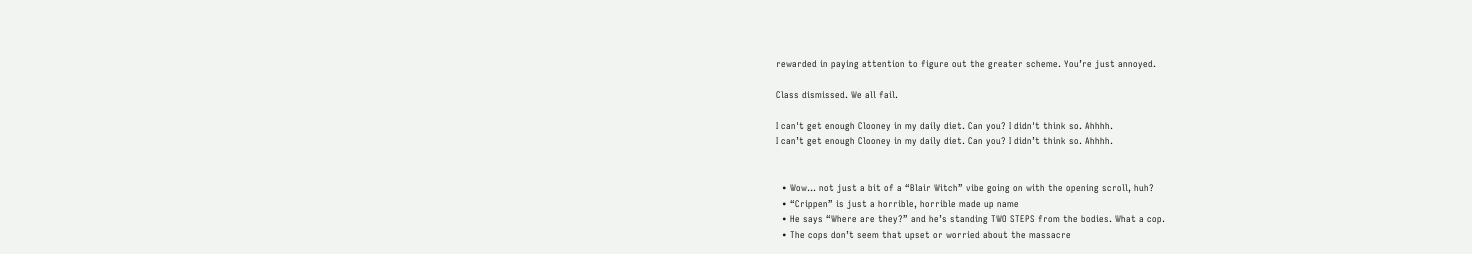rewarded in paying attention to figure out the greater scheme. You’re just annoyed.

Class dismissed. We all fail.

I can't get enough Clooney in my daily diet. Can you? I didn't think so. Ahhhh.
I can’t get enough Clooney in my daily diet. Can you? I didn’t think so. Ahhhh.


  • Wow… not just a bit of a “Blair Witch” vibe going on with the opening scroll, huh?
  • “Crippen” is just a horrible, horrible made up name
  • He says “Where are they?” and he’s standing TWO STEPS from the bodies. What a cop.
  • The cops don’t seem that upset or worried about the massacre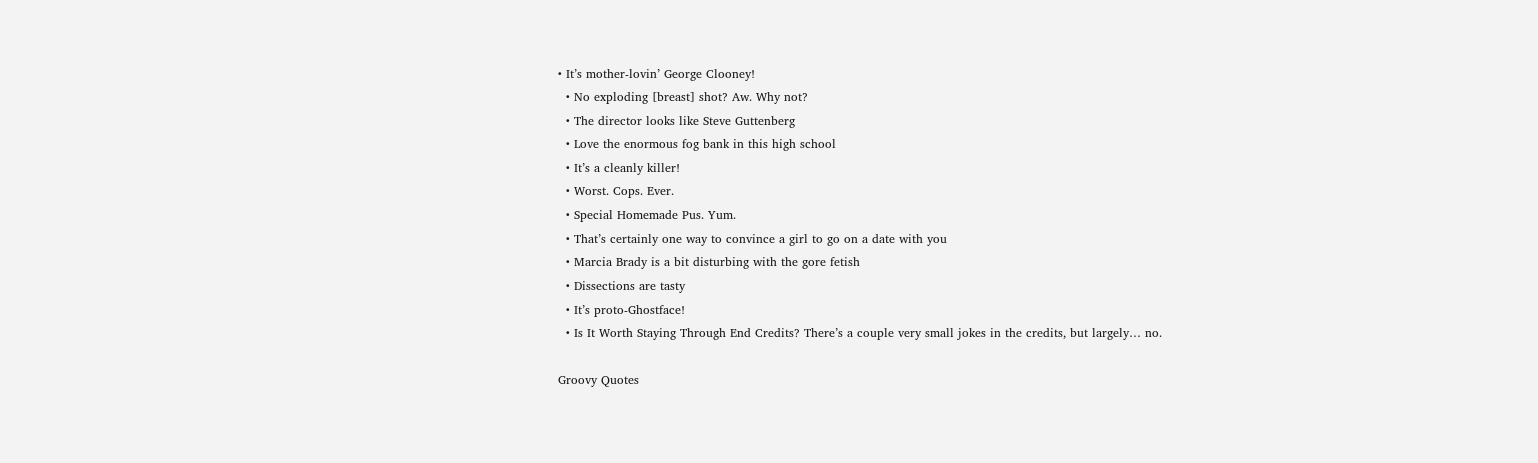• It’s mother-lovin’ George Clooney!
  • No exploding [breast] shot? Aw. Why not?
  • The director looks like Steve Guttenberg
  • Love the enormous fog bank in this high school
  • It’s a cleanly killer!
  • Worst. Cops. Ever.
  • Special Homemade Pus. Yum.
  • That’s certainly one way to convince a girl to go on a date with you
  • Marcia Brady is a bit disturbing with the gore fetish
  • Dissections are tasty
  • It’s proto-Ghostface!
  • Is It Worth Staying Through End Credits? There’s a couple very small jokes in the credits, but largely… no.

Groovy Quotes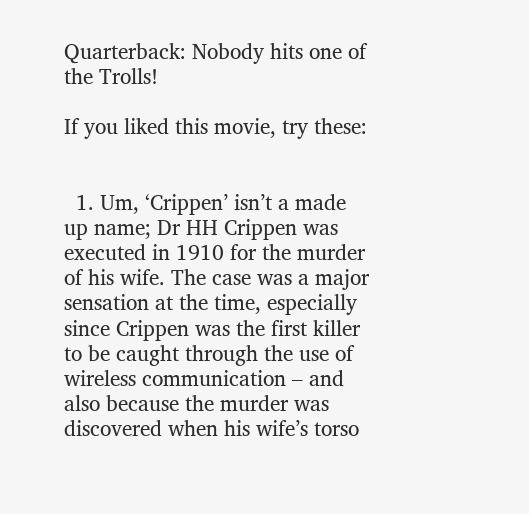Quarterback: Nobody hits one of the Trolls!

If you liked this movie, try these:


  1. Um, ‘Crippen’ isn’t a made up name; Dr HH Crippen was executed in 1910 for the murder of his wife. The case was a major sensation at the time, especially since Crippen was the first killer to be caught through the use of wireless communication – and also because the murder was discovered when his wife’s torso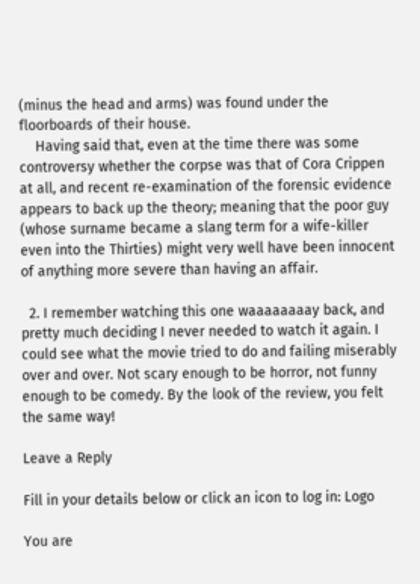(minus the head and arms) was found under the floorboards of their house.
    Having said that, even at the time there was some controversy whether the corpse was that of Cora Crippen at all, and recent re-examination of the forensic evidence appears to back up the theory; meaning that the poor guy (whose surname became a slang term for a wife-killer even into the Thirties) might very well have been innocent of anything more severe than having an affair.

  2. I remember watching this one waaaaaaaay back, and pretty much deciding I never needed to watch it again. I could see what the movie tried to do and failing miserably over and over. Not scary enough to be horror, not funny enough to be comedy. By the look of the review, you felt the same way!

Leave a Reply

Fill in your details below or click an icon to log in: Logo

You are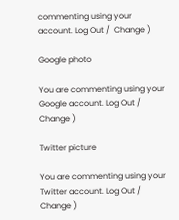commenting using your account. Log Out /  Change )

Google photo

You are commenting using your Google account. Log Out /  Change )

Twitter picture

You are commenting using your Twitter account. Log Out /  Change )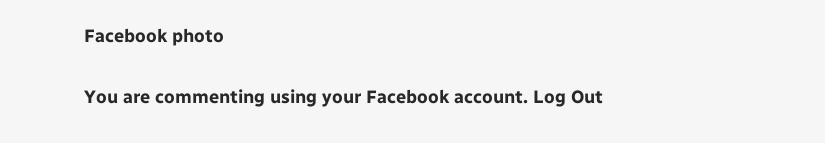Facebook photo

You are commenting using your Facebook account. Log Out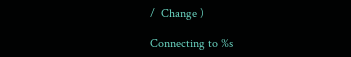/  Change )

Connecting to %s